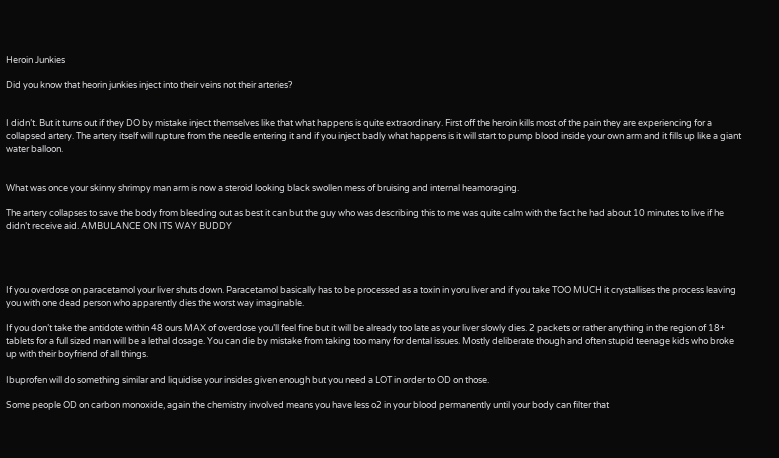Heroin Junkies

Did you know that heorin junkies inject into their veins not their arteries?


I didn’t. But it turns out if they DO by mistake inject themselves like that what happens is quite extraordinary. First off the heroin kills most of the pain they are experiencing for a collapsed artery. The artery itself will rupture from the needle entering it and if you inject badly what happens is it will start to pump blood inside your own arm and it fills up like a giant water balloon.


What was once your skinny shrimpy man arm is now a steroid looking black swollen mess of bruising and internal heamoraging.

The artery collapses to save the body from bleeding out as best it can but the guy who was describing this to me was quite calm with the fact he had about 10 minutes to live if he didn’t receive aid. AMBULANCE ON ITS WAY BUDDY




If you overdose on paracetamol your liver shuts down. Paracetamol basically has to be processed as a toxin in yoru liver and if you take TOO MUCH it crystallises the process leaving you with one dead person who apparently dies the worst way imaginable.

If you don’t take the antidote within 48 ours MAX of overdose you’ll feel fine but it will be already too late as your liver slowly dies. 2 packets or rather anything in the region of 18+ tablets for a full sized man will be a lethal dosage. You can die by mistake from taking too many for dental issues. Mostly deliberate though and often stupid teenage kids who broke up with their boyfriend of all things.

Ibuprofen will do something similar and liquidise your insides given enough but you need a LOT in order to OD on those.

Some people OD on carbon monoxide, again the chemistry involved means you have less o2 in your blood permanently until your body can filter that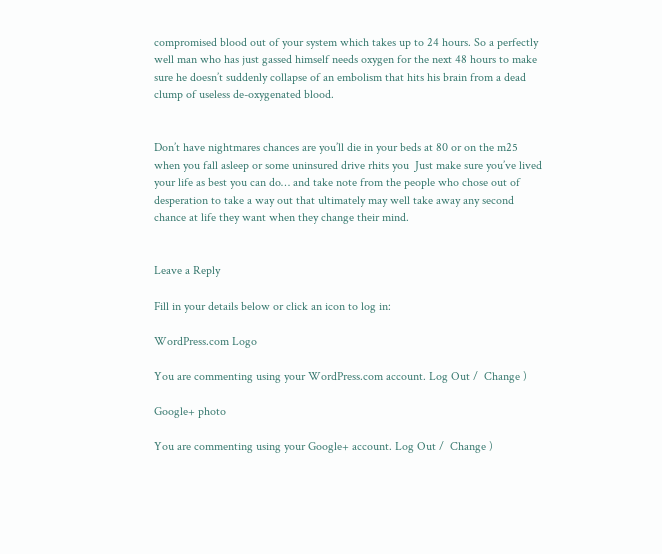compromised blood out of your system which takes up to 24 hours. So a perfectly well man who has just gassed himself needs oxygen for the next 48 hours to make sure he doesn’t suddenly collapse of an embolism that hits his brain from a dead clump of useless de-oxygenated blood.


Don’t have nightmares chances are you’ll die in your beds at 80 or on the m25 when you fall asleep or some uninsured drive rhits you  Just make sure you’ve lived your life as best you can do… and take note from the people who chose out of desperation to take a way out that ultimately may well take away any second chance at life they want when they change their mind.


Leave a Reply

Fill in your details below or click an icon to log in:

WordPress.com Logo

You are commenting using your WordPress.com account. Log Out /  Change )

Google+ photo

You are commenting using your Google+ account. Log Out /  Change )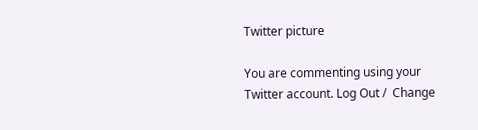Twitter picture

You are commenting using your Twitter account. Log Out /  Change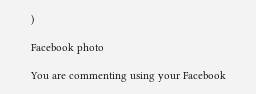)

Facebook photo

You are commenting using your Facebook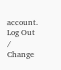account. Log Out /  Change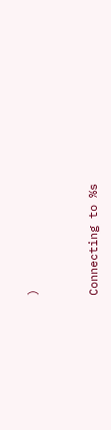)


Connecting to %s